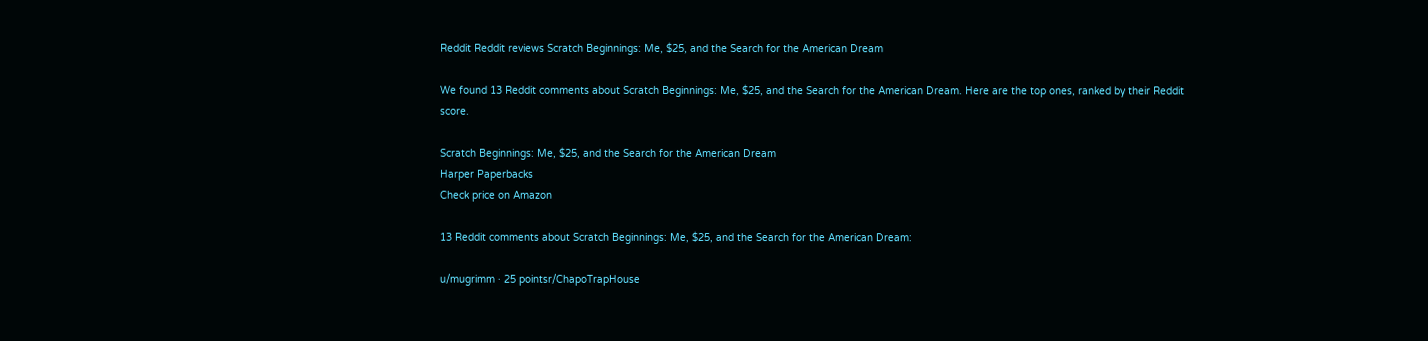Reddit Reddit reviews Scratch Beginnings: Me, $25, and the Search for the American Dream

We found 13 Reddit comments about Scratch Beginnings: Me, $25, and the Search for the American Dream. Here are the top ones, ranked by their Reddit score.

Scratch Beginnings: Me, $25, and the Search for the American Dream
Harper Paperbacks
Check price on Amazon

13 Reddit comments about Scratch Beginnings: Me, $25, and the Search for the American Dream:

u/mugrimm · 25 pointsr/ChapoTrapHouse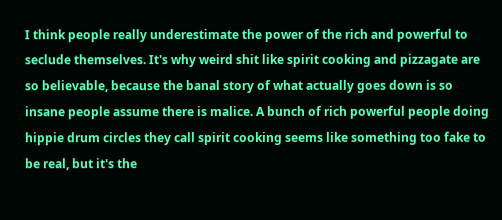I think people really underestimate the power of the rich and powerful to seclude themselves. It's why weird shit like spirit cooking and pizzagate are so believable, because the banal story of what actually goes down is so insane people assume there is malice. A bunch of rich powerful people doing hippie drum circles they call spirit cooking seems like something too fake to be real, but it's the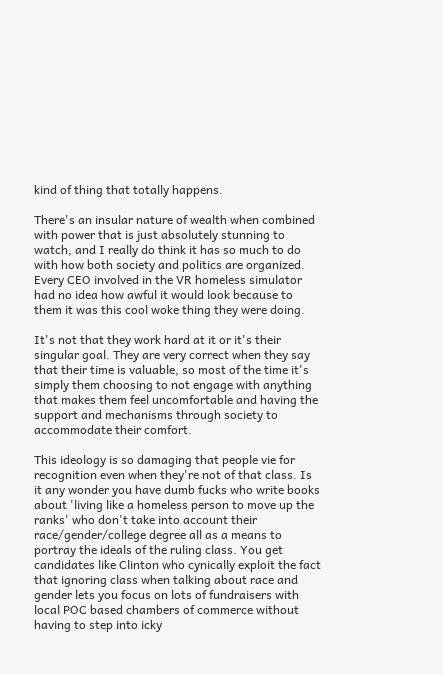kind of thing that totally happens.

There's an insular nature of wealth when combined with power that is just absolutely stunning to watch, and I really do think it has so much to do with how both society and politics are organized. Every CEO involved in the VR homeless simulator had no idea how awful it would look because to them it was this cool woke thing they were doing.

It's not that they work hard at it or it's their singular goal. They are very correct when they say that their time is valuable, so most of the time it's simply them choosing to not engage with anything that makes them feel uncomfortable and having the support and mechanisms through society to accommodate their comfort.

This ideology is so damaging that people vie for recognition even when they're not of that class. Is it any wonder you have dumb fucks who write books about 'living like a homeless person to move up the ranks' who don't take into account their race/gender/college degree all as a means to portray the ideals of the ruling class. You get candidates like Clinton who cynically exploit the fact that ignoring class when talking about race and gender lets you focus on lots of fundraisers with local POC based chambers of commerce without having to step into icky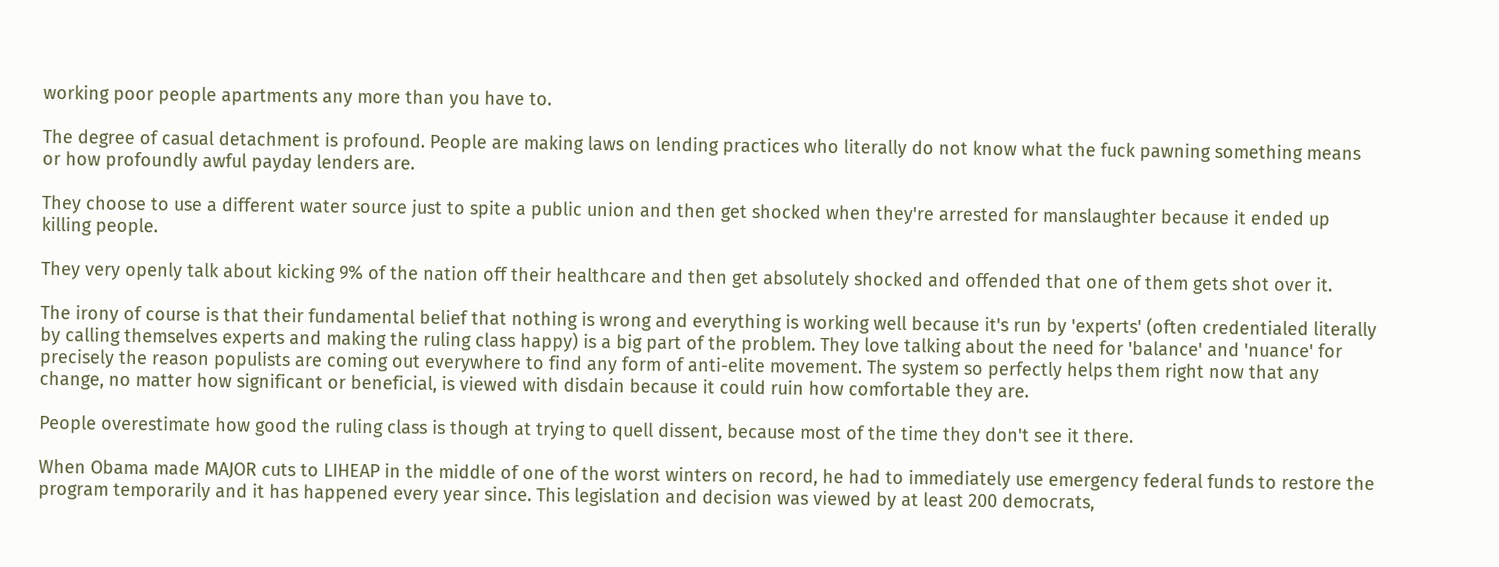working poor people apartments any more than you have to.

The degree of casual detachment is profound. People are making laws on lending practices who literally do not know what the fuck pawning something means or how profoundly awful payday lenders are.

They choose to use a different water source just to spite a public union and then get shocked when they're arrested for manslaughter because it ended up killing people.

They very openly talk about kicking 9% of the nation off their healthcare and then get absolutely shocked and offended that one of them gets shot over it.

The irony of course is that their fundamental belief that nothing is wrong and everything is working well because it's run by 'experts' (often credentialed literally by calling themselves experts and making the ruling class happy) is a big part of the problem. They love talking about the need for 'balance' and 'nuance' for precisely the reason populists are coming out everywhere to find any form of anti-elite movement. The system so perfectly helps them right now that any change, no matter how significant or beneficial, is viewed with disdain because it could ruin how comfortable they are.

People overestimate how good the ruling class is though at trying to quell dissent, because most of the time they don't see it there.

When Obama made MAJOR cuts to LIHEAP in the middle of one of the worst winters on record, he had to immediately use emergency federal funds to restore the program temporarily and it has happened every year since. This legislation and decision was viewed by at least 200 democrats,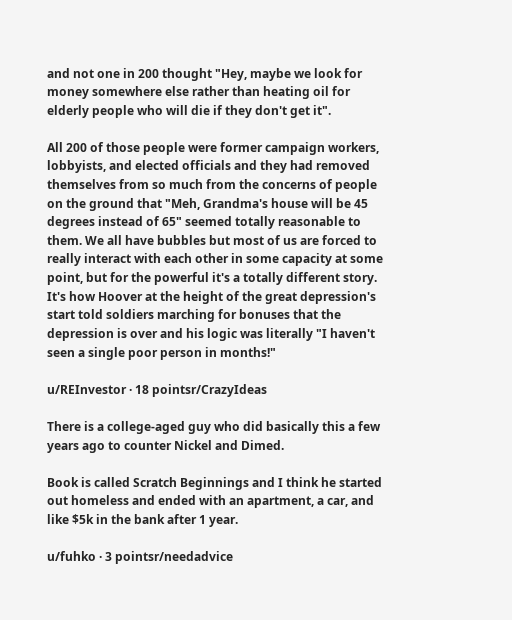and not one in 200 thought "Hey, maybe we look for money somewhere else rather than heating oil for elderly people who will die if they don't get it".

All 200 of those people were former campaign workers, lobbyists, and elected officials and they had removed themselves from so much from the concerns of people on the ground that "Meh, Grandma's house will be 45 degrees instead of 65" seemed totally reasonable to them. We all have bubbles but most of us are forced to really interact with each other in some capacity at some point, but for the powerful it's a totally different story. It's how Hoover at the height of the great depression's start told soldiers marching for bonuses that the depression is over and his logic was literally "I haven't seen a single poor person in months!"

u/REInvestor · 18 pointsr/CrazyIdeas

There is a college-aged guy who did basically this a few years ago to counter Nickel and Dimed.

Book is called Scratch Beginnings and I think he started out homeless and ended with an apartment, a car, and like $5k in the bank after 1 year.

u/fuhko · 3 pointsr/needadvice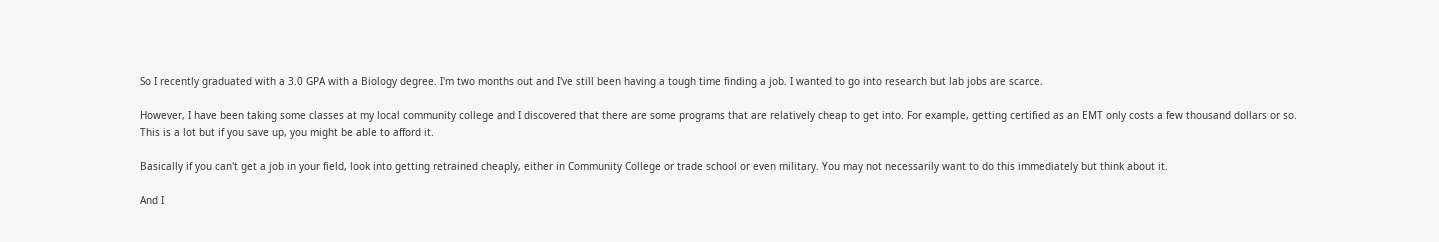So I recently graduated with a 3.0 GPA with a Biology degree. I'm two months out and I've still been having a tough time finding a job. I wanted to go into research but lab jobs are scarce.

However, I have been taking some classes at my local community college and I discovered that there are some programs that are relatively cheap to get into. For example, getting certified as an EMT only costs a few thousand dollars or so. This is a lot but if you save up, you might be able to afford it.

Basically if you can't get a job in your field, look into getting retrained cheaply, either in Community College or trade school or even military. You may not necessarily want to do this immediately but think about it.

And I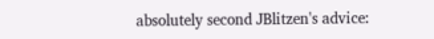absolutely second JBlitzen's advice: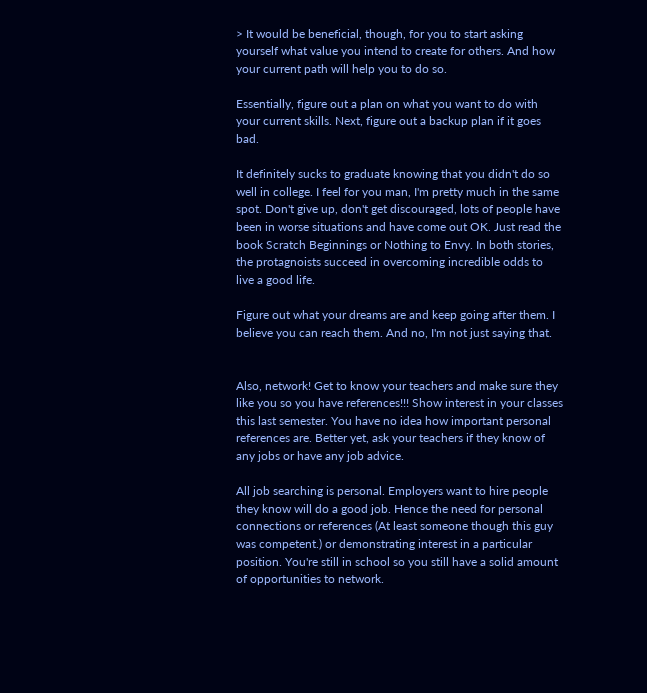> It would be beneficial, though, for you to start asking yourself what value you intend to create for others. And how your current path will help you to do so.

Essentially, figure out a plan on what you want to do with your current skills. Next, figure out a backup plan if it goes bad.

It definitely sucks to graduate knowing that you didn't do so well in college. I feel for you man, I'm pretty much in the same spot. Don't give up, don't get discouraged, lots of people have been in worse situations and have come out OK. Just read the book Scratch Beginnings or Nothing to Envy. In both stories, the protagnoists succeed in overcoming incredible odds to live a good life.

Figure out what your dreams are and keep going after them. I believe you can reach them. And no, I'm not just saying that.


Also, network! Get to know your teachers and make sure they like you so you have references!!! Show interest in your classes this last semester. You have no idea how important personal references are. Better yet, ask your teachers if they know of any jobs or have any job advice.

All job searching is personal. Employers want to hire people they know will do a good job. Hence the need for personal connections or references (At least someone though this guy was competent.) or demonstrating interest in a particular position. You're still in school so you still have a solid amount of opportunities to network.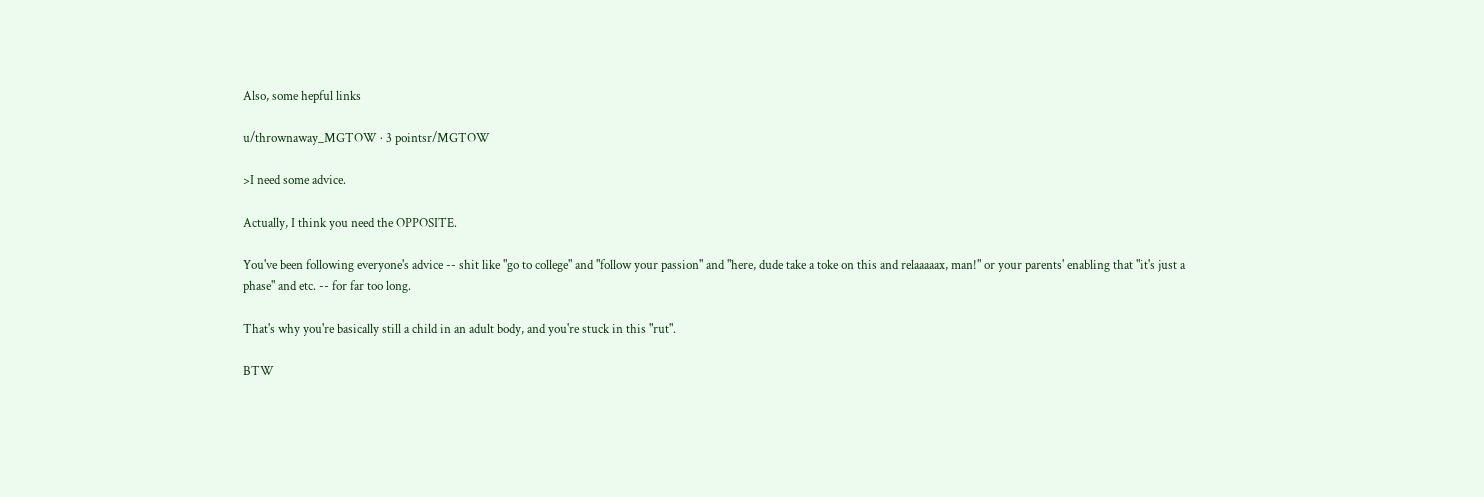Also, some hepful links

u/thrownaway_MGTOW · 3 pointsr/MGTOW

>I need some advice.

Actually, I think you need the OPPOSITE.

You've been following everyone's advice -- shit like "go to college" and "follow your passion" and "here, dude take a toke on this and relaaaaax, man!" or your parents' enabling that "it's just a phase" and etc. -- for far too long.

That's why you're basically still a child in an adult body, and you're stuck in this "rut".

BTW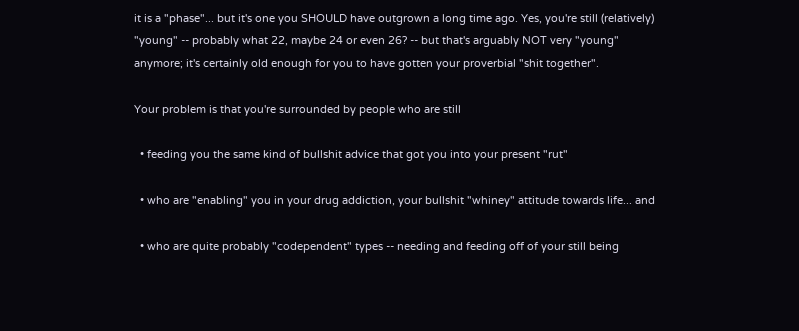it is a "phase"... but it's one you SHOULD have outgrown a long time ago. Yes, you're still (relatively) "young" -- probably what 22, maybe 24 or even 26? -- but that's arguably NOT very "young" anymore; it's certainly old enough for you to have gotten your proverbial "shit together".

Your problem is that you're surrounded by people who are still

  • feeding you the same kind of bullshit advice that got you into your present "rut"

  • who are "enabling" you in your drug addiction, your bullshit "whiney" attitude towards life... and

  • who are quite probably "codependent" types -- needing and feeding off of your still being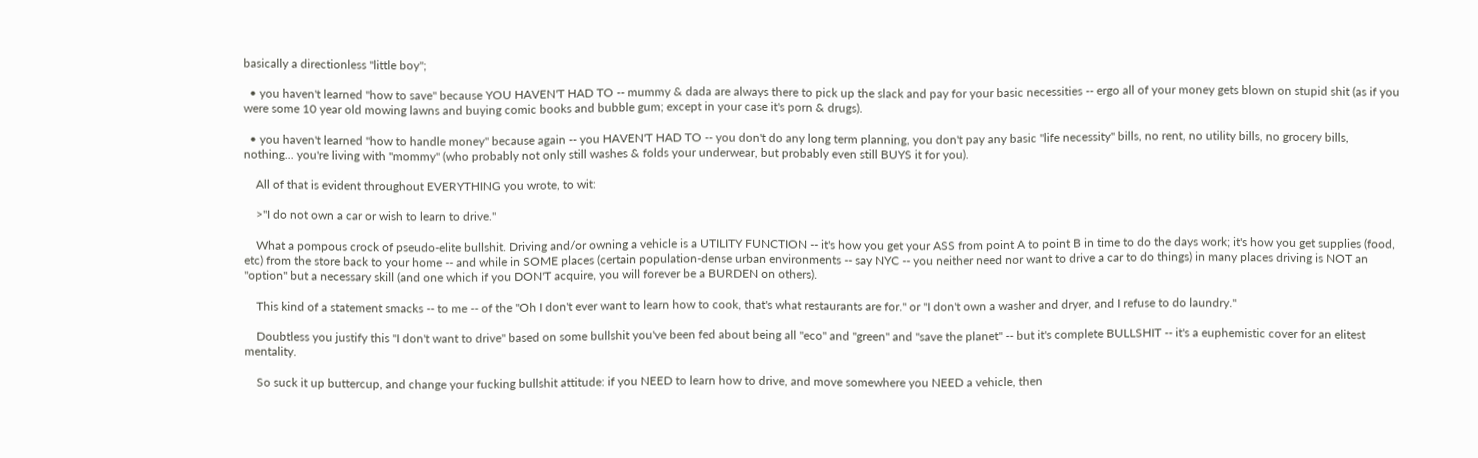basically a directionless "little boy";

  • you haven't learned "how to save" because YOU HAVEN'T HAD TO -- mummy & dada are always there to pick up the slack and pay for your basic necessities -- ergo all of your money gets blown on stupid shit (as if you were some 10 year old mowing lawns and buying comic books and bubble gum; except in your case it's porn & drugs).

  • you haven't learned "how to handle money" because again -- you HAVEN'T HAD TO -- you don't do any long term planning, you don't pay any basic "life necessity" bills, no rent, no utility bills, no grocery bills, nothing... you're living with "mommy" (who probably not only still washes & folds your underwear, but probably even still BUYS it for you).

    All of that is evident throughout EVERYTHING you wrote, to wit:

    >"I do not own a car or wish to learn to drive."

    What a pompous crock of pseudo-elite bullshit. Driving and/or owning a vehicle is a UTILITY FUNCTION -- it's how you get your ASS from point A to point B in time to do the days work; it's how you get supplies (food, etc) from the store back to your home -- and while in SOME places (certain population-dense urban environments -- say NYC -- you neither need nor want to drive a car to do things) in many places driving is NOT an "option" but a necessary skill (and one which if you DON'T acquire, you will forever be a BURDEN on others).

    This kind of a statement smacks -- to me -- of the "Oh I don't ever want to learn how to cook, that's what restaurants are for." or "I don't own a washer and dryer, and I refuse to do laundry."

    Doubtless you justify this "I don't want to drive" based on some bullshit you've been fed about being all "eco" and "green" and "save the planet" -- but it's complete BULLSHIT -- it's a euphemistic cover for an elitest mentality.

    So suck it up buttercup, and change your fucking bullshit attitude: if you NEED to learn how to drive, and move somewhere you NEED a vehicle, then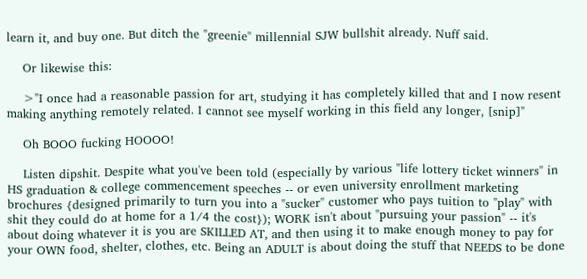learn it, and buy one. But ditch the "greenie" millennial SJW bullshit already. Nuff said.

    Or likewise this:

    >"I once had a reasonable passion for art, studying it has completely killed that and I now resent making anything remotely related. I cannot see myself working in this field any longer, [snip]"

    Oh BOOO fucking HOOOO!

    Listen dipshit. Despite what you've been told (especially by various "life lottery ticket winners" in HS graduation & college commencement speeches -- or even university enrollment marketing brochures {designed primarily to turn you into a "sucker" customer who pays tuition to "play" with shit they could do at home for a 1/4 the cost}); WORK isn't about "pursuing your passion" -- it's about doing whatever it is you are SKILLED AT, and then using it to make enough money to pay for your OWN food, shelter, clothes, etc. Being an ADULT is about doing the stuff that NEEDS to be done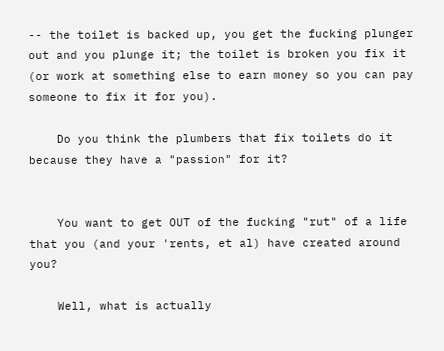-- the toilet is backed up, you get the fucking plunger out and you plunge it; the toilet is broken you fix it (or work at something else to earn money so you can pay someone to fix it for you).

    Do you think the plumbers that fix toilets do it because they have a "passion" for it?


    You want to get OUT of the fucking "rut" of a life that you (and your 'rents, et al) have created around you?

    Well, what is actually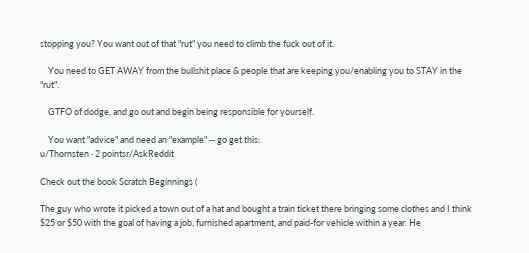stopping you? You want out of that "rut" you need to climb the fuck out of it.

    You need to GET AWAY from the bullshit place & people that are keeping you/enabling you to STAY in the "rut".

    GTFO of dodge, and go out and begin being responsible for yourself.

    You want "advice" and need an "example" -- go get this:
u/Thornsten · 2 pointsr/AskReddit

Check out the book Scratch Beginnings (

The guy who wrote it picked a town out of a hat and bought a train ticket there bringing some clothes and I think $25 or $50 with the goal of having a job, furnished apartment, and paid-for vehicle within a year. He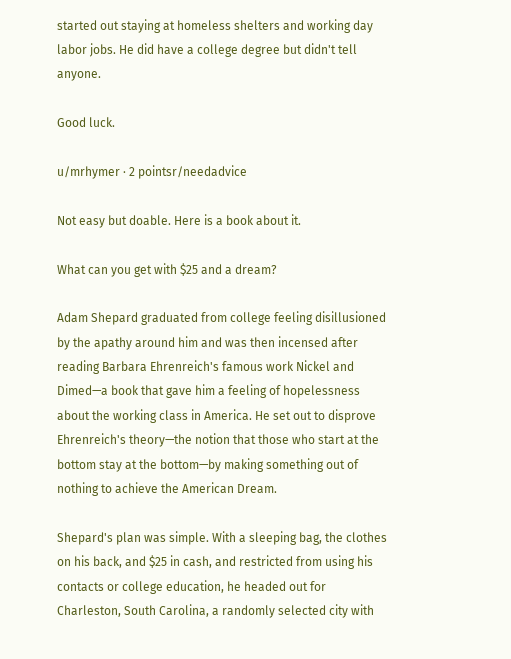started out staying at homeless shelters and working day labor jobs. He did have a college degree but didn't tell anyone.

Good luck.

u/mrhymer · 2 pointsr/needadvice

Not easy but doable. Here is a book about it.

What can you get with $25 and a dream?

Adam Shepard graduated from college feeling disillusioned by the apathy around him and was then incensed after reading Barbara Ehrenreich's famous work Nickel and Dimed—a book that gave him a feeling of hopelessness about the working class in America. He set out to disprove Ehrenreich's theory—the notion that those who start at the bottom stay at the bottom—by making something out of nothing to achieve the American Dream.

Shepard's plan was simple. With a sleeping bag, the clothes on his back, and $25 in cash, and restricted from using his contacts or college education, he headed out for Charleston, South Carolina, a randomly selected city with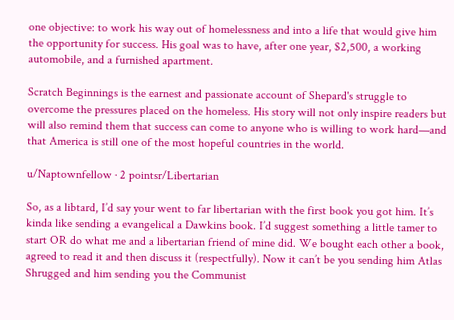one objective: to work his way out of homelessness and into a life that would give him the opportunity for success. His goal was to have, after one year, $2,500, a working automobile, and a furnished apartment.

Scratch Beginnings is the earnest and passionate account of Shepard's struggle to overcome the pressures placed on the homeless. His story will not only inspire readers but will also remind them that success can come to anyone who is willing to work hard—and that America is still one of the most hopeful countries in the world.

u/Naptownfellow · 2 pointsr/Libertarian

So, as a libtard, I’d say your went to far libertarian with the first book you got him. It’s kinda like sending a evangelical a Dawkins book. I’d suggest something a little tamer to start OR do what me and a libertarian friend of mine did. We bought each other a book, agreed to read it and then discuss it (respectfully). Now it can’t be you sending him Atlas Shrugged and him sending you the Communist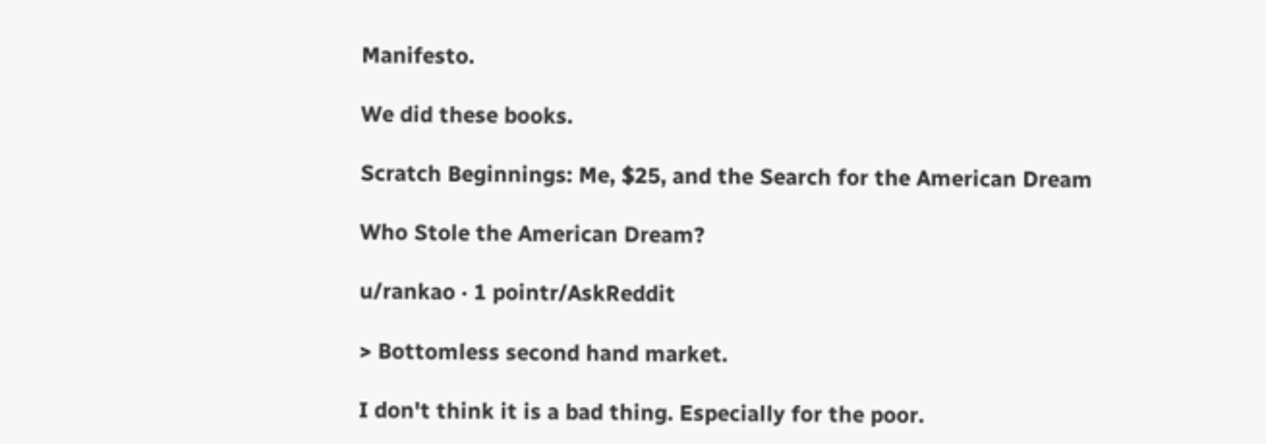Manifesto.

We did these books.

Scratch Beginnings: Me, $25, and the Search for the American Dream

Who Stole the American Dream?

u/rankao · 1 pointr/AskReddit

> Bottomless second hand market.

I don't think it is a bad thing. Especially for the poor.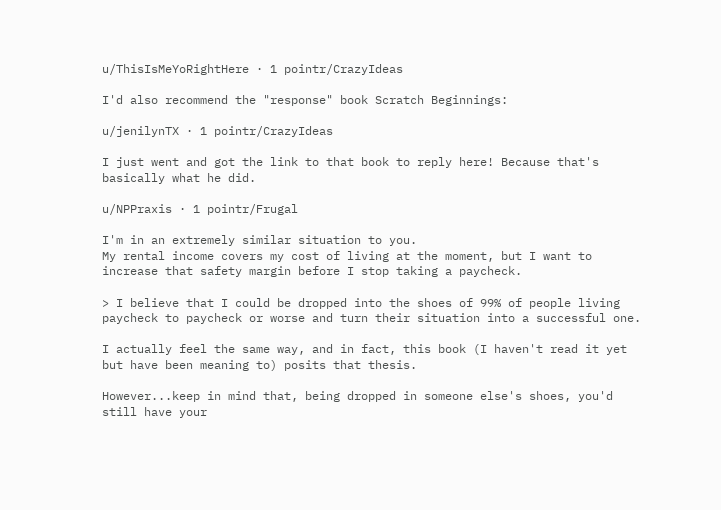u/ThisIsMeYoRightHere · 1 pointr/CrazyIdeas

I'd also recommend the "response" book Scratch Beginnings:

u/jenilynTX · 1 pointr/CrazyIdeas

I just went and got the link to that book to reply here! Because that's basically what he did.

u/NPPraxis · 1 pointr/Frugal

I'm in an extremely similar situation to you.
My rental income covers my cost of living at the moment, but I want to increase that safety margin before I stop taking a paycheck.

> I believe that I could be dropped into the shoes of 99% of people living paycheck to paycheck or worse and turn their situation into a successful one.

I actually feel the same way, and in fact, this book (I haven't read it yet but have been meaning to) posits that thesis.

However...keep in mind that, being dropped in someone else's shoes, you'd still have your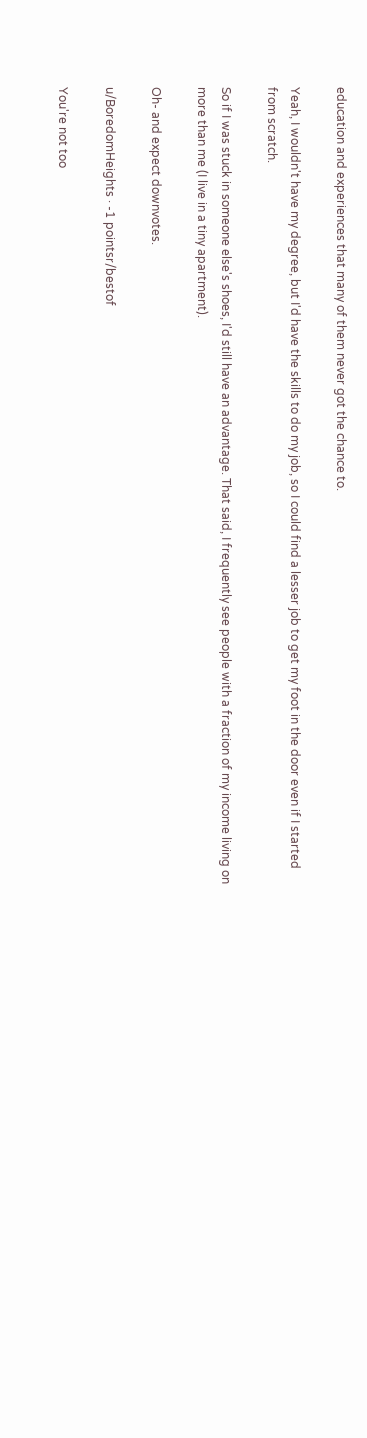education and experiences that many of them never got the chance to.

Yeah, I wouldn't have my degree, but I'd have the skills to do my job, so I could find a lesser job to get my foot in the door even if I started from scratch.

So if I was stuck in someone else's shoes, I'd still have an advantage. That said, I frequently see people with a fraction of my income living on more than me (I live in a tiny apartment).

Oh- and expect downvotes.

u/BoredomHeights · -1 pointsr/bestof

You're not too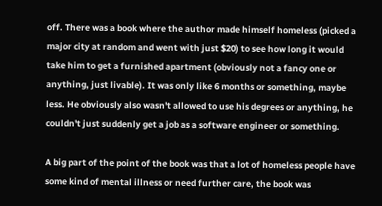off. There was a book where the author made himself homeless (picked a major city at random and went with just $20) to see how long it would take him to get a furnished apartment (obviously not a fancy one or anything, just livable). It was only like 6 months or something, maybe less. He obviously also wasn't allowed to use his degrees or anything, he couldn't just suddenly get a job as a software engineer or something.

A big part of the point of the book was that a lot of homeless people have some kind of mental illness or need further care, the book was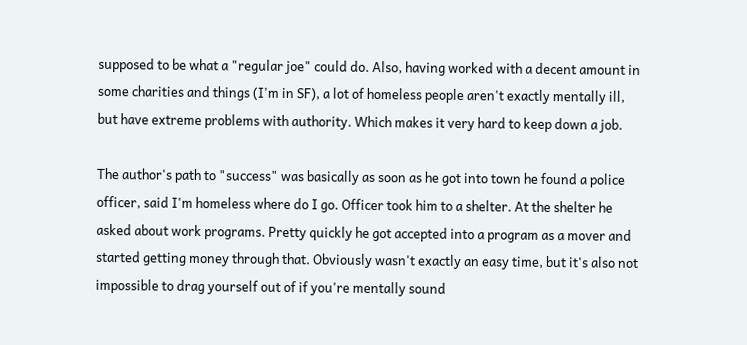supposed to be what a "regular joe" could do. Also, having worked with a decent amount in some charities and things (I'm in SF), a lot of homeless people aren't exactly mentally ill, but have extreme problems with authority. Which makes it very hard to keep down a job.

The author's path to "success" was basically as soon as he got into town he found a police officer, said I'm homeless where do I go. Officer took him to a shelter. At the shelter he asked about work programs. Pretty quickly he got accepted into a program as a mover and started getting money through that. Obviously wasn't exactly an easy time, but it's also not impossible to drag yourself out of if you're mentally sound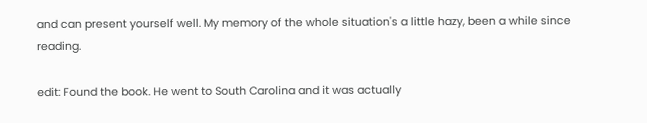and can present yourself well. My memory of the whole situation's a little hazy, been a while since reading.

edit: Found the book. He went to South Carolina and it was actually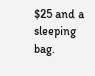$25 and a sleeping bag.